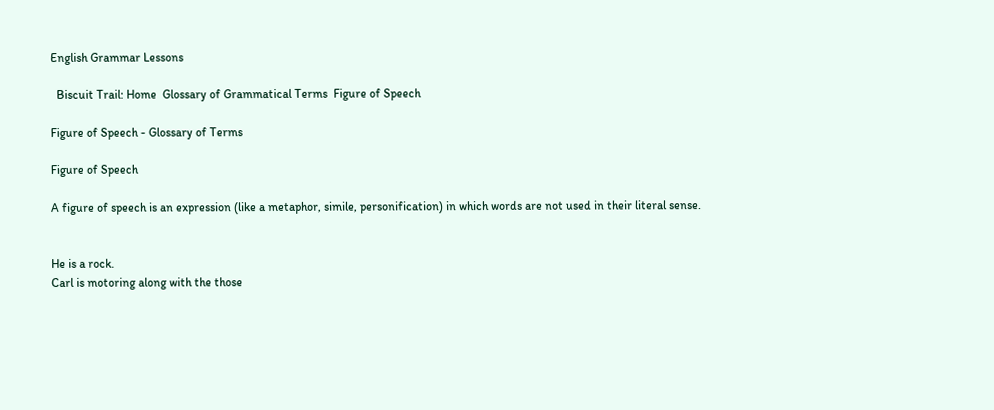English Grammar Lessons

  Biscuit Trail: Home  Glossary of Grammatical Terms  Figure of Speech

Figure of Speech - Glossary of Terms

Figure of Speech

A figure of speech is an expression (like a metaphor, simile, personification) in which words are not used in their literal sense.


He is a rock.
Carl is motoring along with the those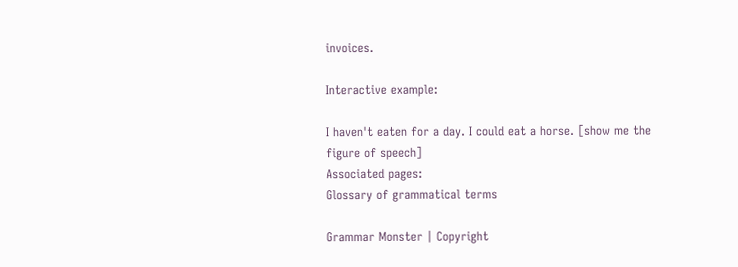invoices.

Interactive example:

I haven't eaten for a day. I could eat a horse. [show me the figure of speech]
Associated pages:
Glossary of grammatical terms

Grammar Monster | Copyright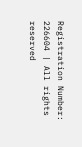Registration Number: 226604 | All rights reserved